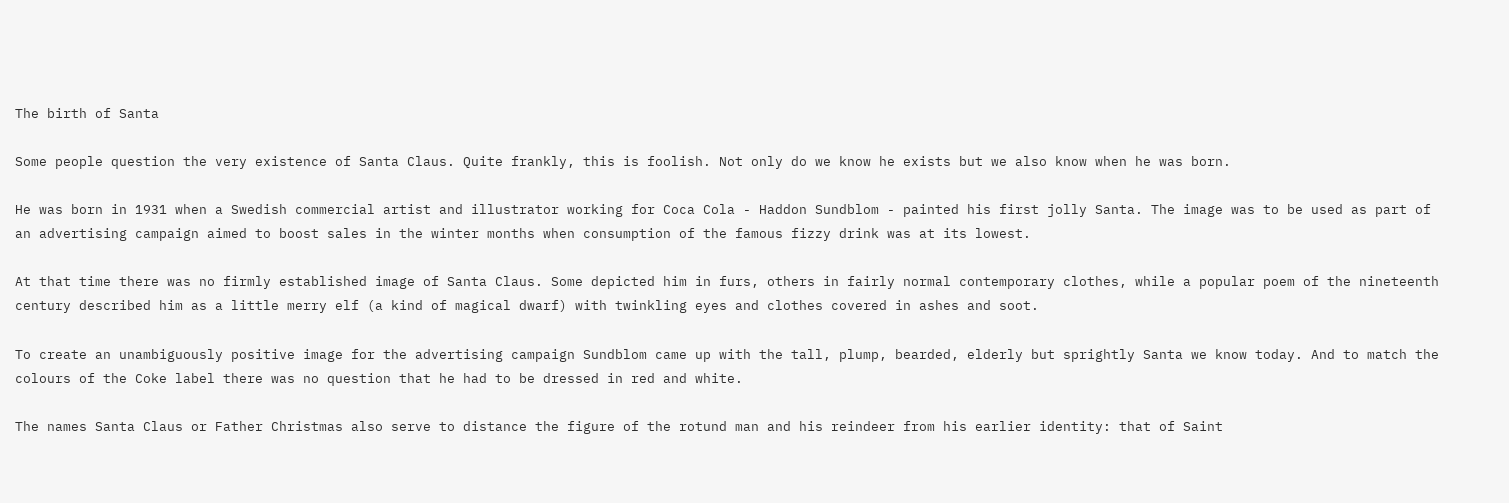The birth of Santa

Some people question the very existence of Santa Claus. Quite frankly, this is foolish. Not only do we know he exists but we also know when he was born.

He was born in 1931 when a Swedish commercial artist and illustrator working for Coca Cola - Haddon Sundblom - painted his first jolly Santa. The image was to be used as part of an advertising campaign aimed to boost sales in the winter months when consumption of the famous fizzy drink was at its lowest.

At that time there was no firmly established image of Santa Claus. Some depicted him in furs, others in fairly normal contemporary clothes, while a popular poem of the nineteenth century described him as a little merry elf (a kind of magical dwarf) with twinkling eyes and clothes covered in ashes and soot.

To create an unambiguously positive image for the advertising campaign Sundblom came up with the tall, plump, bearded, elderly but sprightly Santa we know today. And to match the colours of the Coke label there was no question that he had to be dressed in red and white.

The names Santa Claus or Father Christmas also serve to distance the figure of the rotund man and his reindeer from his earlier identity: that of Saint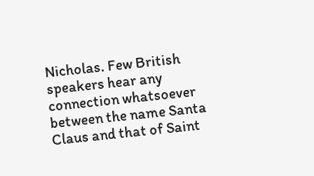Nicholas. Few British speakers hear any connection whatsoever between the name Santa Claus and that of Saint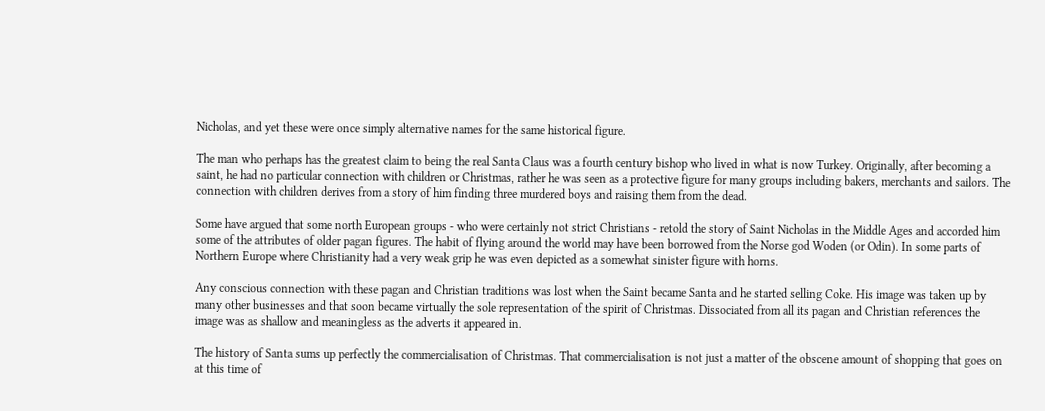Nicholas, and yet these were once simply alternative names for the same historical figure.

The man who perhaps has the greatest claim to being the real Santa Claus was a fourth century bishop who lived in what is now Turkey. Originally, after becoming a saint, he had no particular connection with children or Christmas, rather he was seen as a protective figure for many groups including bakers, merchants and sailors. The connection with children derives from a story of him finding three murdered boys and raising them from the dead.

Some have argued that some north European groups - who were certainly not strict Christians - retold the story of Saint Nicholas in the Middle Ages and accorded him some of the attributes of older pagan figures. The habit of flying around the world may have been borrowed from the Norse god Woden (or Odin). In some parts of Northern Europe where Christianity had a very weak grip he was even depicted as a somewhat sinister figure with horns.

Any conscious connection with these pagan and Christian traditions was lost when the Saint became Santa and he started selling Coke. His image was taken up by many other businesses and that soon became virtually the sole representation of the spirit of Christmas. Dissociated from all its pagan and Christian references the image was as shallow and meaningless as the adverts it appeared in.

The history of Santa sums up perfectly the commercialisation of Christmas. That commercialisation is not just a matter of the obscene amount of shopping that goes on at this time of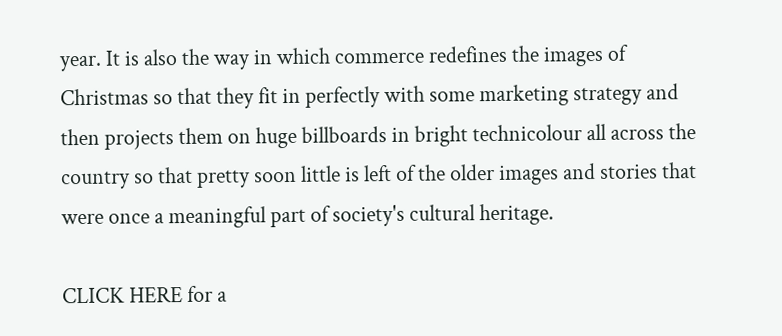year. It is also the way in which commerce redefines the images of Christmas so that they fit in perfectly with some marketing strategy and then projects them on huge billboards in bright technicolour all across the country so that pretty soon little is left of the older images and stories that were once a meaningful part of society's cultural heritage.

CLICK HERE for a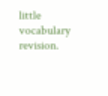little vocabulary revision.